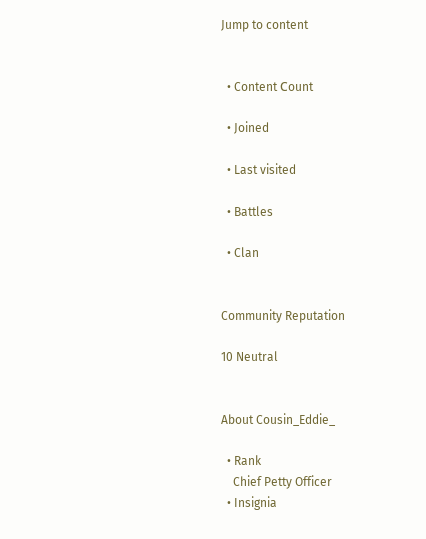Jump to content


  • Content Сount

  • Joined

  • Last visited

  • Battles

  • Clan


Community Reputation

10 Neutral


About Cousin_Eddie_

  • Rank
    Chief Petty Officer
  • Insignia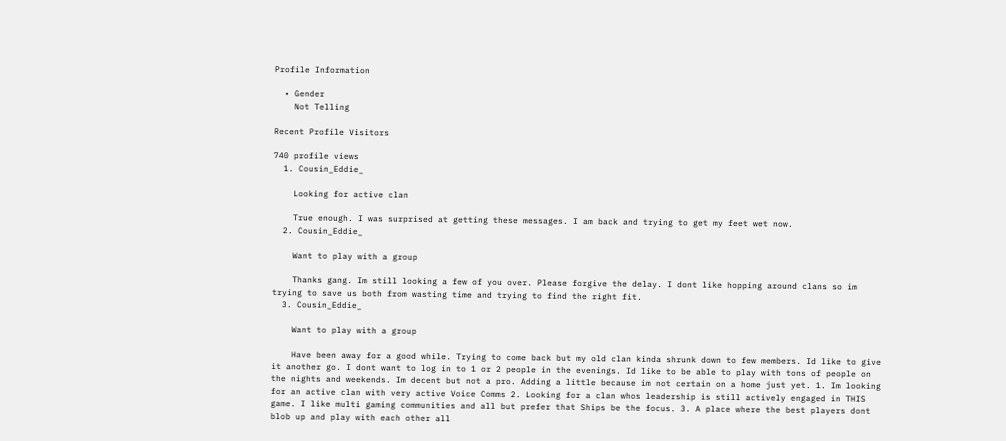Profile Information

  • Gender
    Not Telling

Recent Profile Visitors

740 profile views
  1. Cousin_Eddie_

    Looking for active clan

    True enough. I was surprised at getting these messages. I am back and trying to get my feet wet now.
  2. Cousin_Eddie_

    Want to play with a group

    Thanks gang. Im still looking a few of you over. Please forgive the delay. I dont like hopping around clans so im trying to save us both from wasting time and trying to find the right fit.
  3. Cousin_Eddie_

    Want to play with a group

    Have been away for a good while. Trying to come back but my old clan kinda shrunk down to few members. Id like to give it another go. I dont want to log in to 1 or 2 people in the evenings. Id like to be able to play with tons of people on the nights and weekends. Im decent but not a pro. Adding a little because im not certain on a home just yet. 1. Im looking for an active clan with very active Voice Comms 2. Looking for a clan whos leadership is still actively engaged in THIS game. I like multi gaming communities and all but prefer that Ships be the focus. 3. A place where the best players dont blob up and play with each other all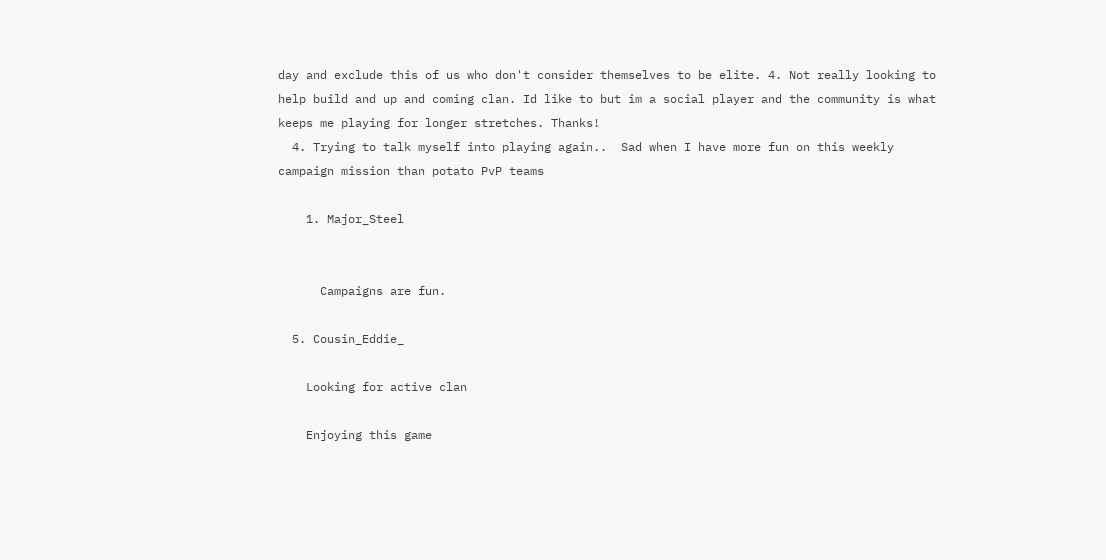day and exclude this of us who don't consider themselves to be elite. 4. Not really looking to help build and up and coming clan. Id like to but im a social player and the community is what keeps me playing for longer stretches. Thanks!
  4. Trying to talk myself into playing again..  Sad when I have more fun on this weekly campaign mission than potato PvP teams

    1. Major_Steel


      Campaigns are fun.

  5. Cousin_Eddie_

    Looking for active clan

    Enjoying this game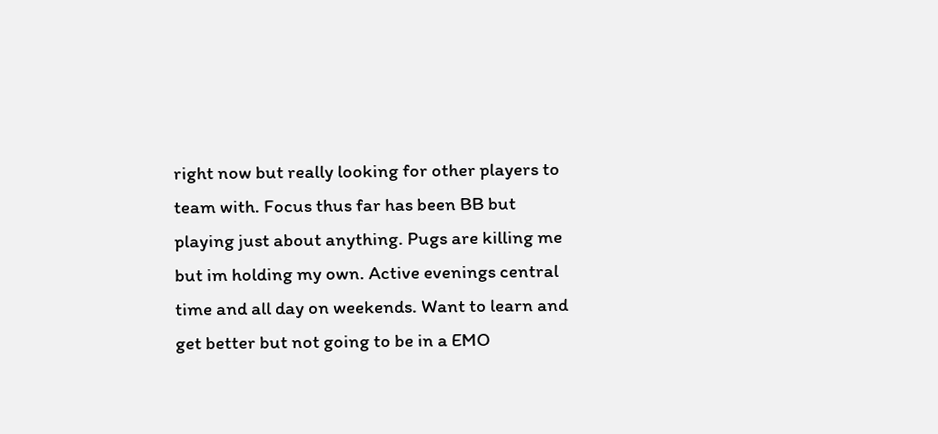right now but really looking for other players to team with. Focus thus far has been BB but playing just about anything. Pugs are killing me but im holding my own. Active evenings central time and all day on weekends. Want to learn and get better but not going to be in a EMO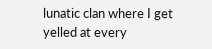lunatic clan where I get yelled at every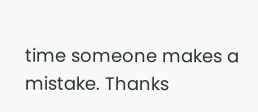time someone makes a mistake. Thanks